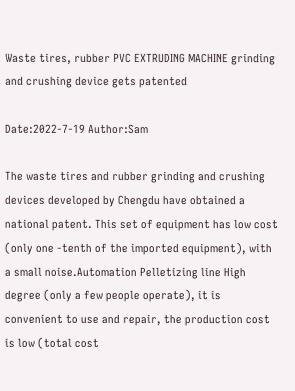Waste tires, rubber PVC EXTRUDING MACHINE grinding and crushing device gets patented

Date:2022-7-19 Author:Sam

The waste tires and rubber grinding and crushing devices developed by Chengdu have obtained a national patent. This set of equipment has low cost (only one -tenth of the imported equipment), with a small noise.Automation Pelletizing line High degree (only a few people operate), it is convenient to use and repair, the production cost is low (total cost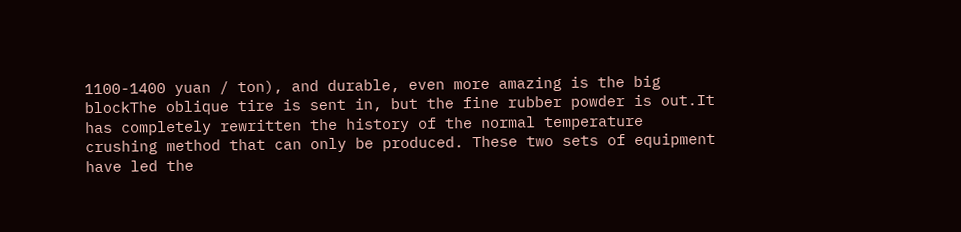1100-1400 yuan / ton), and durable, even more amazing is the big blockThe oblique tire is sent in, but the fine rubber powder is out.It has completely rewritten the history of the normal temperature crushing method that can only be produced. These two sets of equipment have led the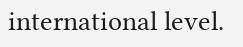international level.